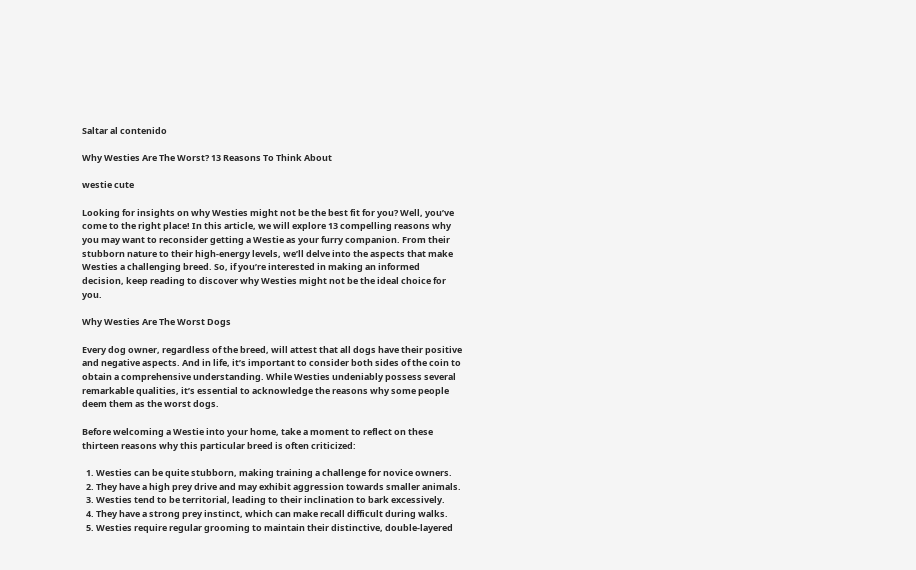Saltar al contenido

Why Westies Are The Worst? 13 Reasons To Think About

westie cute

Looking for insights on why Westies might not be the best fit for you? Well, you’ve come to the right place! In this article, we will explore 13 compelling reasons why you may want to reconsider getting a Westie as your furry companion. From their stubborn nature to their high-energy levels, we’ll delve into the aspects that make Westies a challenging breed. So, if you’re interested in making an informed decision, keep reading to discover why Westies might not be the ideal choice for you.

Why Westies Are The Worst Dogs

Every dog owner, regardless of the breed, will attest that all dogs have their positive and negative aspects. And in life, it’s important to consider both sides of the coin to obtain a comprehensive understanding. While Westies undeniably possess several remarkable qualities, it’s essential to acknowledge the reasons why some people deem them as the worst dogs.

Before welcoming a Westie into your home, take a moment to reflect on these thirteen reasons why this particular breed is often criticized:

  1. Westies can be quite stubborn, making training a challenge for novice owners.
  2. They have a high prey drive and may exhibit aggression towards smaller animals.
  3. Westies tend to be territorial, leading to their inclination to bark excessively.
  4. They have a strong prey instinct, which can make recall difficult during walks.
  5. Westies require regular grooming to maintain their distinctive, double-layered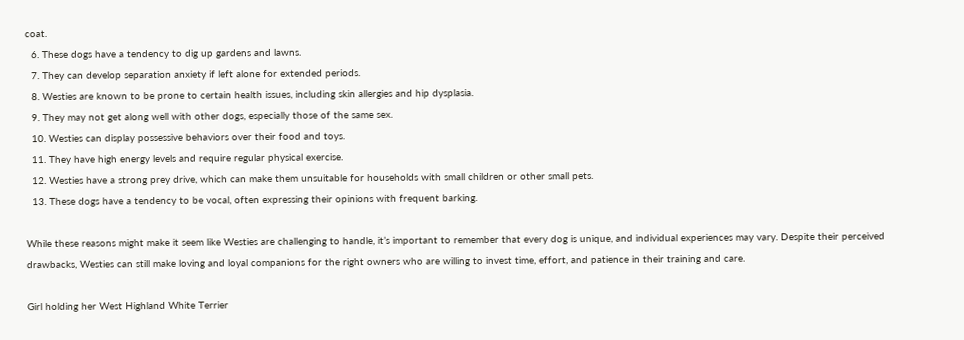coat.
  6. These dogs have a tendency to dig up gardens and lawns.
  7. They can develop separation anxiety if left alone for extended periods.
  8. Westies are known to be prone to certain health issues, including skin allergies and hip dysplasia.
  9. They may not get along well with other dogs, especially those of the same sex.
  10. Westies can display possessive behaviors over their food and toys.
  11. They have high energy levels and require regular physical exercise.
  12. Westies have a strong prey drive, which can make them unsuitable for households with small children or other small pets.
  13. These dogs have a tendency to be vocal, often expressing their opinions with frequent barking.

While these reasons might make it seem like Westies are challenging to handle, it’s important to remember that every dog is unique, and individual experiences may vary. Despite their perceived drawbacks, Westies can still make loving and loyal companions for the right owners who are willing to invest time, effort, and patience in their training and care.

Girl holding her West Highland White Terrier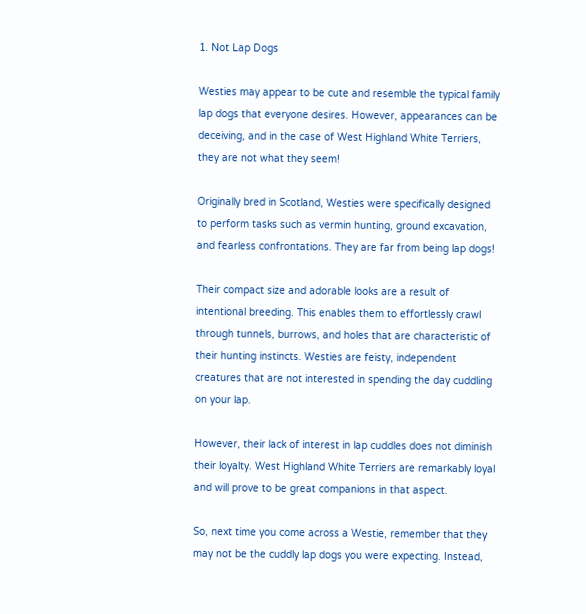1. Not Lap Dogs

Westies may appear to be cute and resemble the typical family lap dogs that everyone desires. However, appearances can be deceiving, and in the case of West Highland White Terriers, they are not what they seem!

Originally bred in Scotland, Westies were specifically designed to perform tasks such as vermin hunting, ground excavation, and fearless confrontations. They are far from being lap dogs!

Their compact size and adorable looks are a result of intentional breeding. This enables them to effortlessly crawl through tunnels, burrows, and holes that are characteristic of their hunting instincts. Westies are feisty, independent creatures that are not interested in spending the day cuddling on your lap.

However, their lack of interest in lap cuddles does not diminish their loyalty. West Highland White Terriers are remarkably loyal and will prove to be great companions in that aspect.

So, next time you come across a Westie, remember that they may not be the cuddly lap dogs you were expecting. Instead,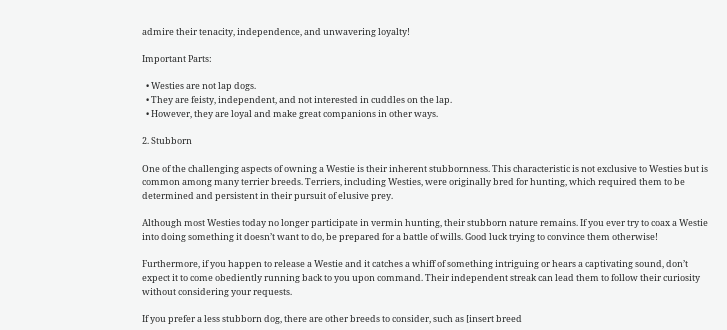admire their tenacity, independence, and unwavering loyalty!

Important Parts:

  • Westies are not lap dogs.
  • They are feisty, independent, and not interested in cuddles on the lap.
  • However, they are loyal and make great companions in other ways.

2. Stubborn

One of the challenging aspects of owning a Westie is their inherent stubbornness. This characteristic is not exclusive to Westies but is common among many terrier breeds. Terriers, including Westies, were originally bred for hunting, which required them to be determined and persistent in their pursuit of elusive prey.

Although most Westies today no longer participate in vermin hunting, their stubborn nature remains. If you ever try to coax a Westie into doing something it doesn’t want to do, be prepared for a battle of wills. Good luck trying to convince them otherwise!

Furthermore, if you happen to release a Westie and it catches a whiff of something intriguing or hears a captivating sound, don’t expect it to come obediently running back to you upon command. Their independent streak can lead them to follow their curiosity without considering your requests.

If you prefer a less stubborn dog, there are other breeds to consider, such as [insert breed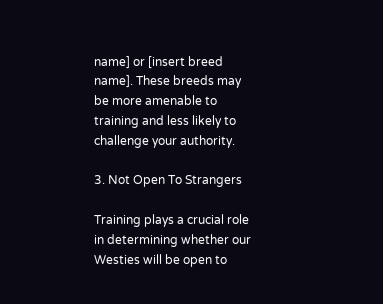name] or [insert breed name]. These breeds may be more amenable to training and less likely to challenge your authority.

3. Not Open To Strangers

Training plays a crucial role in determining whether our Westies will be open to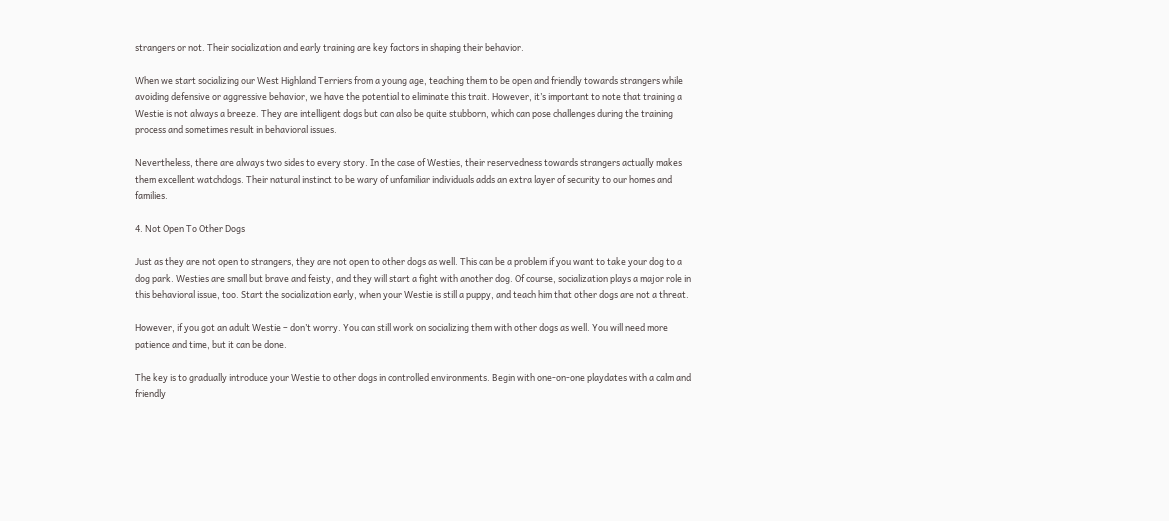strangers or not. Their socialization and early training are key factors in shaping their behavior.

When we start socializing our West Highland Terriers from a young age, teaching them to be open and friendly towards strangers while avoiding defensive or aggressive behavior, we have the potential to eliminate this trait. However, it’s important to note that training a Westie is not always a breeze. They are intelligent dogs but can also be quite stubborn, which can pose challenges during the training process and sometimes result in behavioral issues.

Nevertheless, there are always two sides to every story. In the case of Westies, their reservedness towards strangers actually makes them excellent watchdogs. Their natural instinct to be wary of unfamiliar individuals adds an extra layer of security to our homes and families.

4. Not Open To Other Dogs

Just as they are not open to strangers, they are not open to other dogs as well. This can be a problem if you want to take your dog to a dog park. Westies are small but brave and feisty, and they will start a fight with another dog. Of course, socialization plays a major role in this behavioral issue, too. Start the socialization early, when your Westie is still a puppy, and teach him that other dogs are not a threat.

However, if you got an adult Westie – don’t worry. You can still work on socializing them with other dogs as well. You will need more patience and time, but it can be done.

The key is to gradually introduce your Westie to other dogs in controlled environments. Begin with one-on-one playdates with a calm and friendly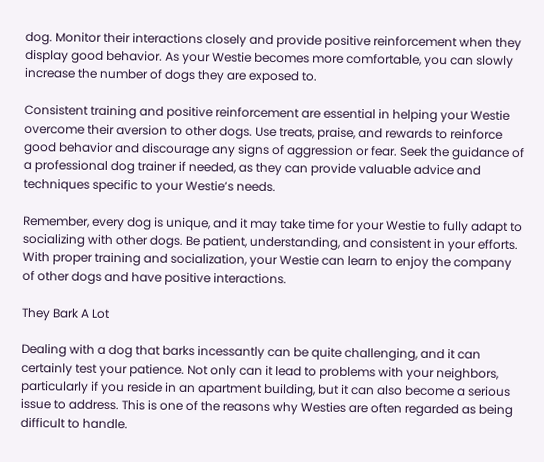dog. Monitor their interactions closely and provide positive reinforcement when they display good behavior. As your Westie becomes more comfortable, you can slowly increase the number of dogs they are exposed to.

Consistent training and positive reinforcement are essential in helping your Westie overcome their aversion to other dogs. Use treats, praise, and rewards to reinforce good behavior and discourage any signs of aggression or fear. Seek the guidance of a professional dog trainer if needed, as they can provide valuable advice and techniques specific to your Westie’s needs.

Remember, every dog is unique, and it may take time for your Westie to fully adapt to socializing with other dogs. Be patient, understanding, and consistent in your efforts. With proper training and socialization, your Westie can learn to enjoy the company of other dogs and have positive interactions.

They Bark A Lot

Dealing with a dog that barks incessantly can be quite challenging, and it can certainly test your patience. Not only can it lead to problems with your neighbors, particularly if you reside in an apartment building, but it can also become a serious issue to address. This is one of the reasons why Westies are often regarded as being difficult to handle.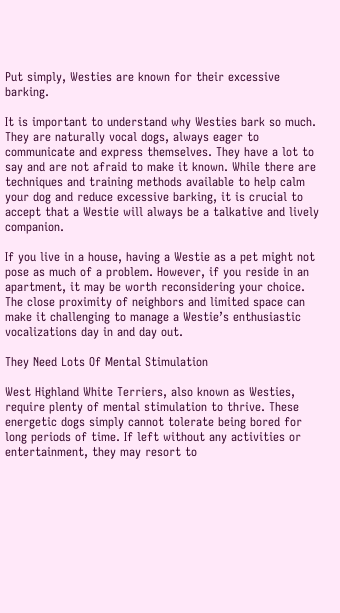Put simply, Westies are known for their excessive barking.

It is important to understand why Westies bark so much. They are naturally vocal dogs, always eager to communicate and express themselves. They have a lot to say and are not afraid to make it known. While there are techniques and training methods available to help calm your dog and reduce excessive barking, it is crucial to accept that a Westie will always be a talkative and lively companion.

If you live in a house, having a Westie as a pet might not pose as much of a problem. However, if you reside in an apartment, it may be worth reconsidering your choice. The close proximity of neighbors and limited space can make it challenging to manage a Westie’s enthusiastic vocalizations day in and day out.

They Need Lots Of Mental Stimulation

West Highland White Terriers, also known as Westies, require plenty of mental stimulation to thrive. These energetic dogs simply cannot tolerate being bored for long periods of time. If left without any activities or entertainment, they may resort to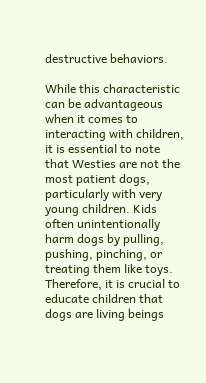destructive behaviors.

While this characteristic can be advantageous when it comes to interacting with children, it is essential to note that Westies are not the most patient dogs, particularly with very young children. Kids often unintentionally harm dogs by pulling, pushing, pinching, or treating them like toys. Therefore, it is crucial to educate children that dogs are living beings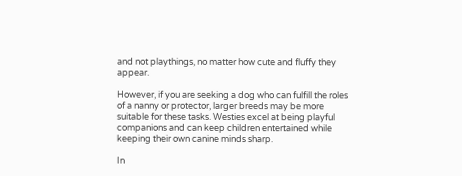and not playthings, no matter how cute and fluffy they appear.

However, if you are seeking a dog who can fulfill the roles of a nanny or protector, larger breeds may be more suitable for these tasks. Westies excel at being playful companions and can keep children entertained while keeping their own canine minds sharp.

In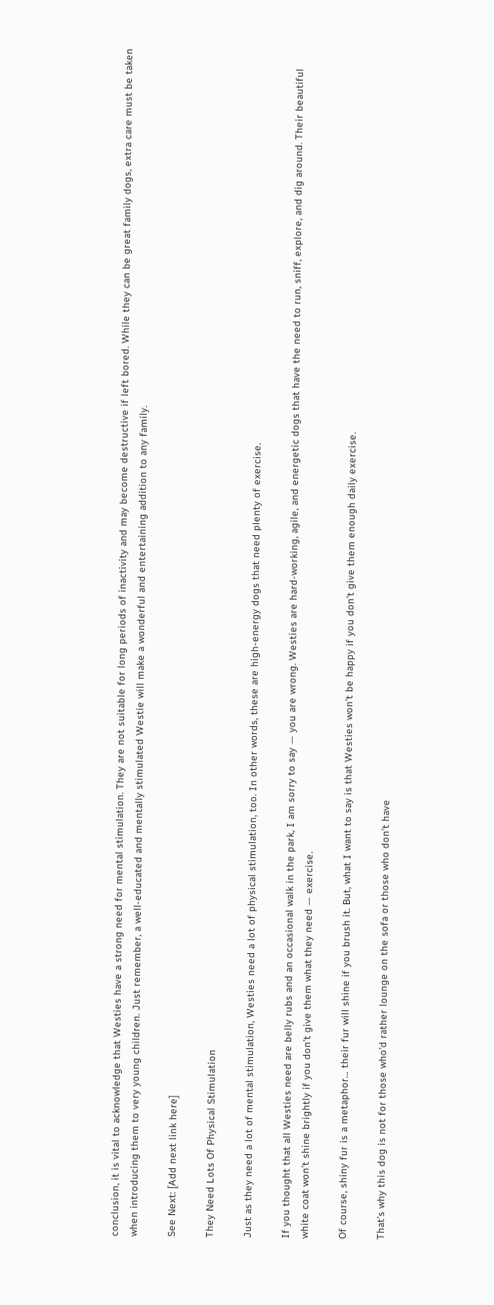conclusion, it is vital to acknowledge that Westies have a strong need for mental stimulation. They are not suitable for long periods of inactivity and may become destructive if left bored. While they can be great family dogs, extra care must be taken when introducing them to very young children. Just remember, a well-educated and mentally stimulated Westie will make a wonderful and entertaining addition to any family.

See Next: [Add next link here]

They Need Lots Of Physical Stimulation

Just as they need a lot of mental stimulation, Westies need a lot of physical stimulation, too. In other words, these are high-energy dogs that need plenty of exercise.

If you thought that all Westies need are belly rubs and an occasional walk in the park, I am sorry to say — you are wrong. Westies are hard-working, agile, and energetic dogs that have the need to run, sniff, explore, and dig around. Their beautiful white coat won’t shine brightly if you don’t give them what they need — exercise.

Of course, shiny fur is a metaphor… their fur will shine if you brush it. But, what I want to say is that Westies won’t be happy if you don’t give them enough daily exercise.

That’s why this dog is not for those who’d rather lounge on the sofa or those who don’t have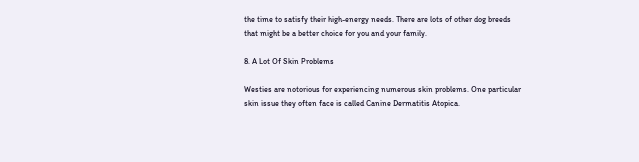the time to satisfy their high-energy needs. There are lots of other dog breeds that might be a better choice for you and your family.

8. A Lot Of Skin Problems

Westies are notorious for experiencing numerous skin problems. One particular skin issue they often face is called Canine Dermatitis Atopica.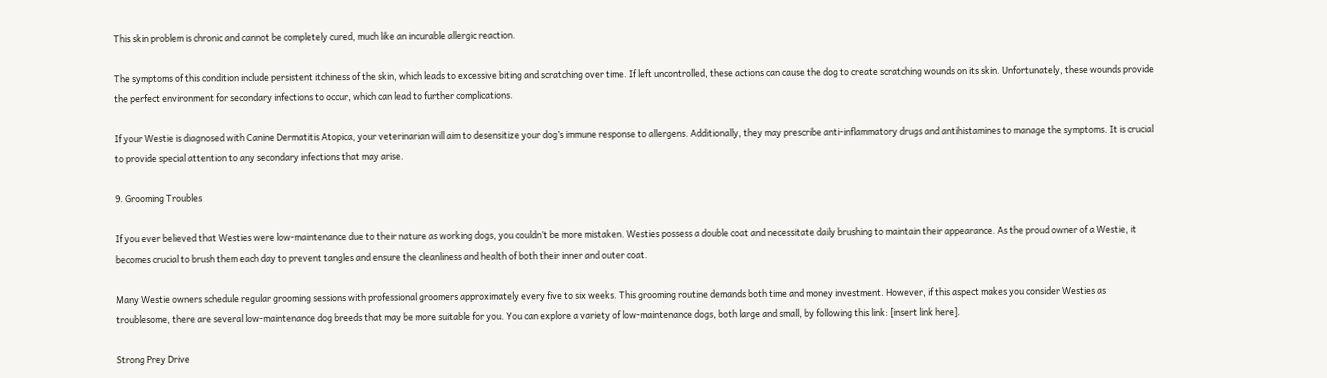This skin problem is chronic and cannot be completely cured, much like an incurable allergic reaction.

The symptoms of this condition include persistent itchiness of the skin, which leads to excessive biting and scratching over time. If left uncontrolled, these actions can cause the dog to create scratching wounds on its skin. Unfortunately, these wounds provide the perfect environment for secondary infections to occur, which can lead to further complications.

If your Westie is diagnosed with Canine Dermatitis Atopica, your veterinarian will aim to desensitize your dog’s immune response to allergens. Additionally, they may prescribe anti-inflammatory drugs and antihistamines to manage the symptoms. It is crucial to provide special attention to any secondary infections that may arise.

9. Grooming Troubles

If you ever believed that Westies were low-maintenance due to their nature as working dogs, you couldn’t be more mistaken. Westies possess a double coat and necessitate daily brushing to maintain their appearance. As the proud owner of a Westie, it becomes crucial to brush them each day to prevent tangles and ensure the cleanliness and health of both their inner and outer coat.

Many Westie owners schedule regular grooming sessions with professional groomers approximately every five to six weeks. This grooming routine demands both time and money investment. However, if this aspect makes you consider Westies as troublesome, there are several low-maintenance dog breeds that may be more suitable for you. You can explore a variety of low-maintenance dogs, both large and small, by following this link: [insert link here].

Strong Prey Drive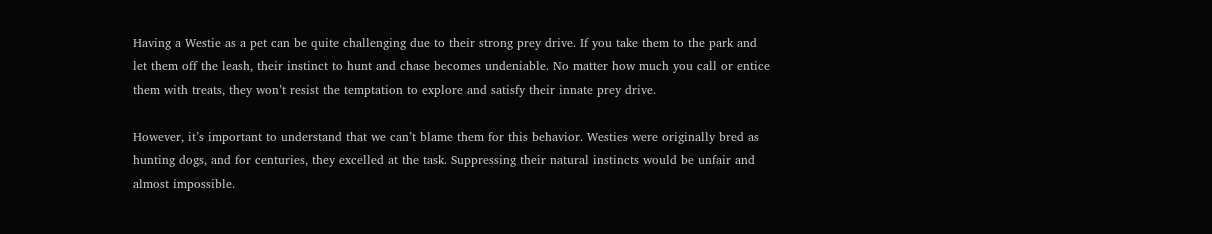Having a Westie as a pet can be quite challenging due to their strong prey drive. If you take them to the park and let them off the leash, their instinct to hunt and chase becomes undeniable. No matter how much you call or entice them with treats, they won’t resist the temptation to explore and satisfy their innate prey drive.

However, it’s important to understand that we can’t blame them for this behavior. Westies were originally bred as hunting dogs, and for centuries, they excelled at the task. Suppressing their natural instincts would be unfair and almost impossible.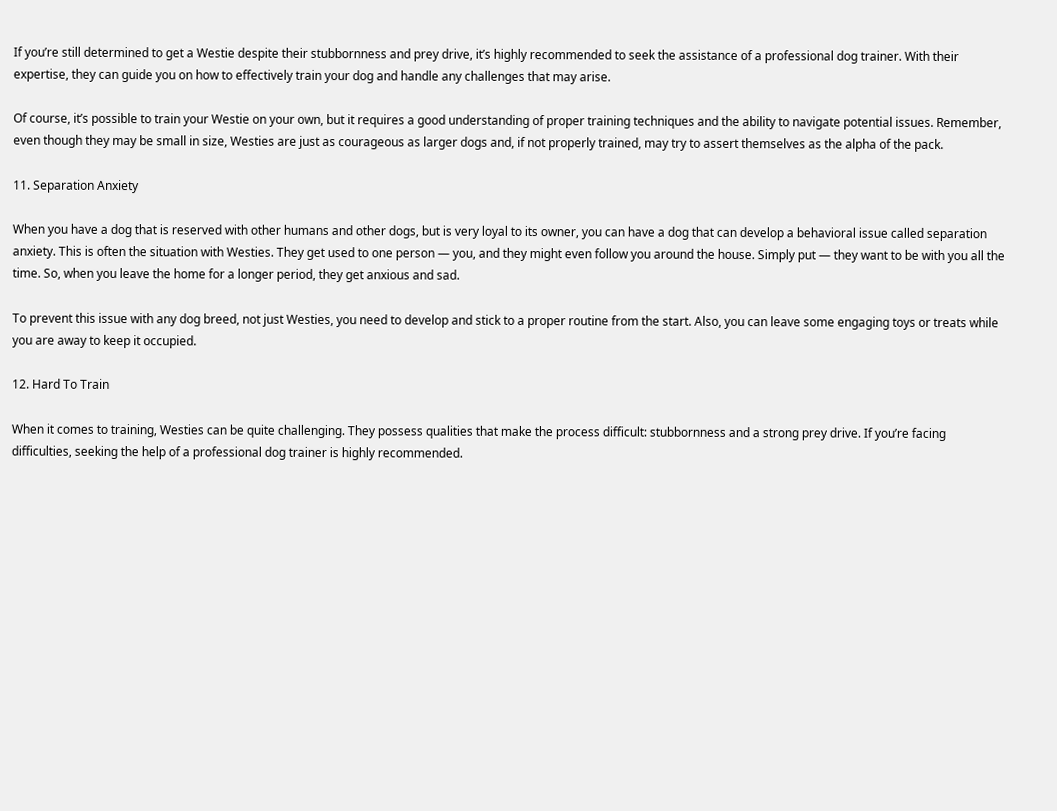If you’re still determined to get a Westie despite their stubbornness and prey drive, it’s highly recommended to seek the assistance of a professional dog trainer. With their expertise, they can guide you on how to effectively train your dog and handle any challenges that may arise.

Of course, it’s possible to train your Westie on your own, but it requires a good understanding of proper training techniques and the ability to navigate potential issues. Remember, even though they may be small in size, Westies are just as courageous as larger dogs and, if not properly trained, may try to assert themselves as the alpha of the pack.

11. Separation Anxiety

When you have a dog that is reserved with other humans and other dogs, but is very loyal to its owner, you can have a dog that can develop a behavioral issue called separation anxiety. This is often the situation with Westies. They get used to one person — you, and they might even follow you around the house. Simply put — they want to be with you all the time. So, when you leave the home for a longer period, they get anxious and sad.

To prevent this issue with any dog breed, not just Westies, you need to develop and stick to a proper routine from the start. Also, you can leave some engaging toys or treats while you are away to keep it occupied.

12. Hard To Train

When it comes to training, Westies can be quite challenging. They possess qualities that make the process difficult: stubbornness and a strong prey drive. If you’re facing difficulties, seeking the help of a professional dog trainer is highly recommended.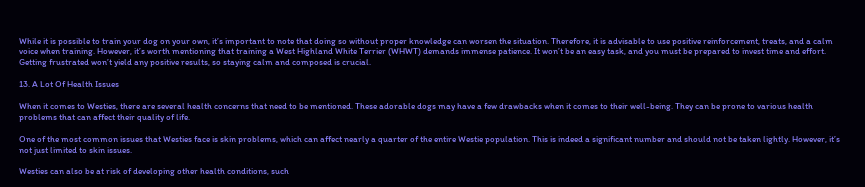While it is possible to train your dog on your own, it’s important to note that doing so without proper knowledge can worsen the situation. Therefore, it is advisable to use positive reinforcement, treats, and a calm voice when training. However, it’s worth mentioning that training a West Highland White Terrier (WHWT) demands immense patience. It won’t be an easy task, and you must be prepared to invest time and effort. Getting frustrated won’t yield any positive results, so staying calm and composed is crucial.

13. A Lot Of Health Issues

When it comes to Westies, there are several health concerns that need to be mentioned. These adorable dogs may have a few drawbacks when it comes to their well-being. They can be prone to various health problems that can affect their quality of life.

One of the most common issues that Westies face is skin problems, which can affect nearly a quarter of the entire Westie population. This is indeed a significant number and should not be taken lightly. However, it’s not just limited to skin issues.

Westies can also be at risk of developing other health conditions, such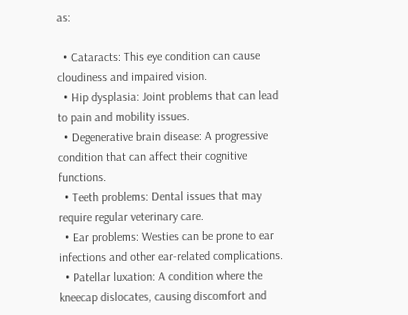as:

  • Cataracts: This eye condition can cause cloudiness and impaired vision.
  • Hip dysplasia: Joint problems that can lead to pain and mobility issues.
  • Degenerative brain disease: A progressive condition that can affect their cognitive functions.
  • Teeth problems: Dental issues that may require regular veterinary care.
  • Ear problems: Westies can be prone to ear infections and other ear-related complications.
  • Patellar luxation: A condition where the kneecap dislocates, causing discomfort and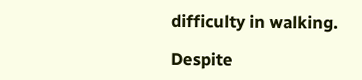difficulty in walking.

Despite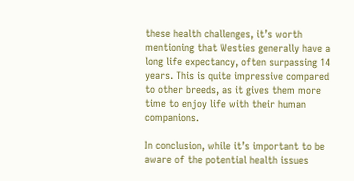these health challenges, it’s worth mentioning that Westies generally have a long life expectancy, often surpassing 14 years. This is quite impressive compared to other breeds, as it gives them more time to enjoy life with their human companions.

In conclusion, while it’s important to be aware of the potential health issues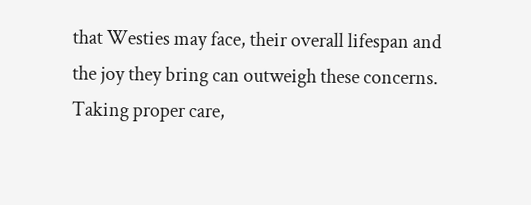that Westies may face, their overall lifespan and the joy they bring can outweigh these concerns. Taking proper care,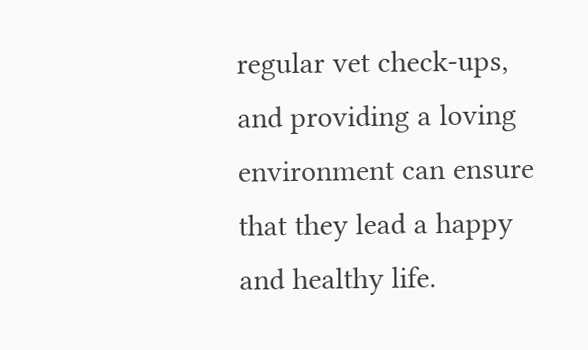regular vet check-ups, and providing a loving environment can ensure that they lead a happy and healthy life.